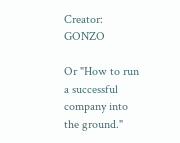Creator: GONZO

Or "How to run a successful company into the ground."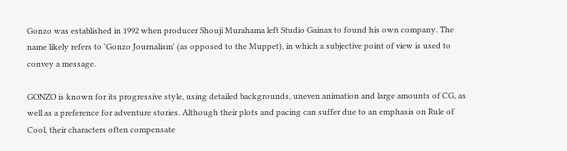Gonzo was established in 1992 when producer Shouji Murahama left Studio Gainax to found his own company. The name likely refers to 'Gonzo Journalism' (as opposed to the Muppet), in which a subjective point of view is used to convey a message.

GONZO is known for its progressive style, using detailed backgrounds, uneven animation and large amounts of CG, as well as a preference for adventure stories. Although their plots and pacing can suffer due to an emphasis on Rule of Cool, their characters often compensate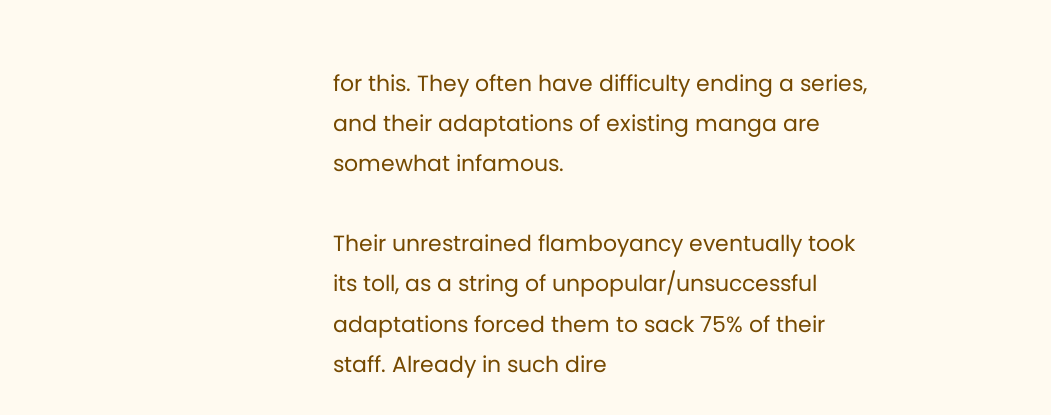for this. They often have difficulty ending a series, and their adaptations of existing manga are somewhat infamous.

Their unrestrained flamboyancy eventually took its toll, as a string of unpopular/unsuccessful adaptations forced them to sack 75% of their staff. Already in such dire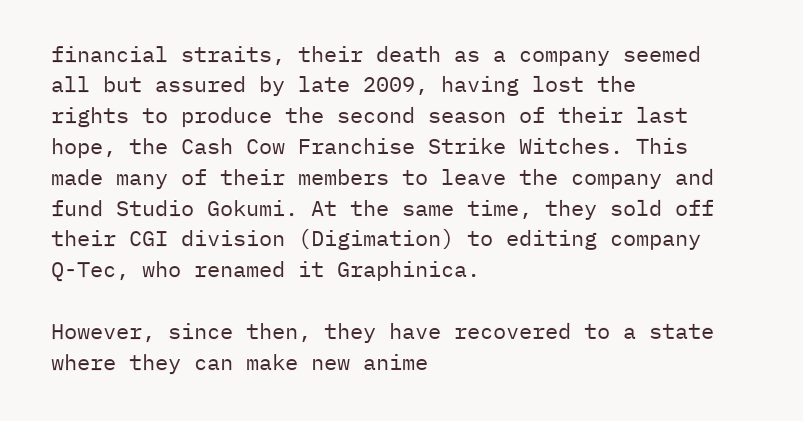financial straits, their death as a company seemed all but assured by late 2009, having lost the rights to produce the second season of their last hope, the Cash Cow Franchise Strike Witches. This made many of their members to leave the company and fund Studio Gokumi. At the same time, they sold off their CGI division (Digimation) to editing company Q-Tec, who renamed it Graphinica.

However, since then, they have recovered to a state where they can make new anime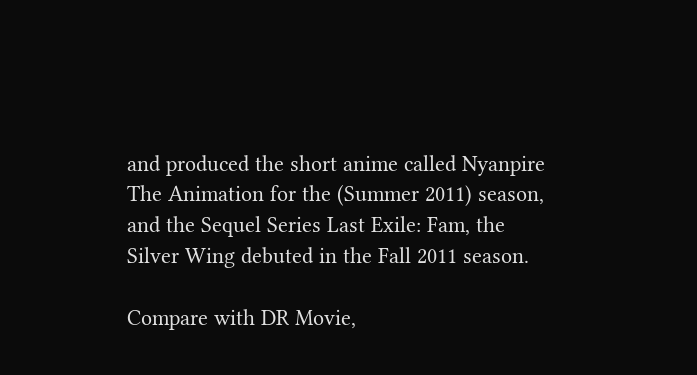and produced the short anime called Nyanpire The Animation for the (Summer 2011) season, and the Sequel Series Last Exile: Fam, the Silver Wing debuted in the Fall 2011 season.

Compare with DR Movie,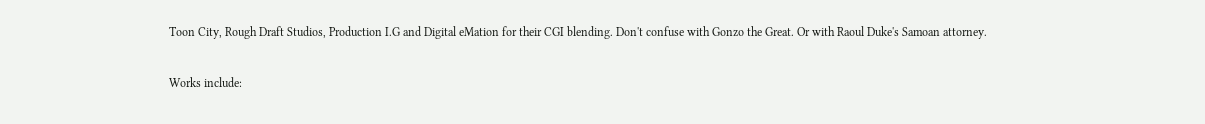Toon City, Rough Draft Studios, Production I.G and Digital eMation for their CGI blending. Don't confuse with Gonzo the Great. Or with Raoul Duke's Samoan attorney.

Works include: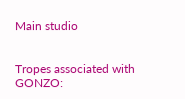Main studio


Tropes associated with GONZO: